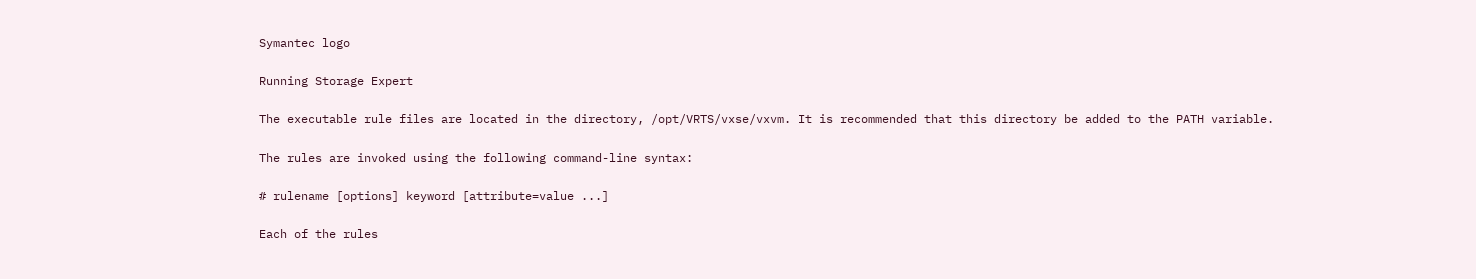Symantec logo

Running Storage Expert

The executable rule files are located in the directory, /opt/VRTS/vxse/vxvm. It is recommended that this directory be added to the PATH variable.

The rules are invoked using the following command-line syntax:

# rulename [options] keyword [attribute=value ...]

Each of the rules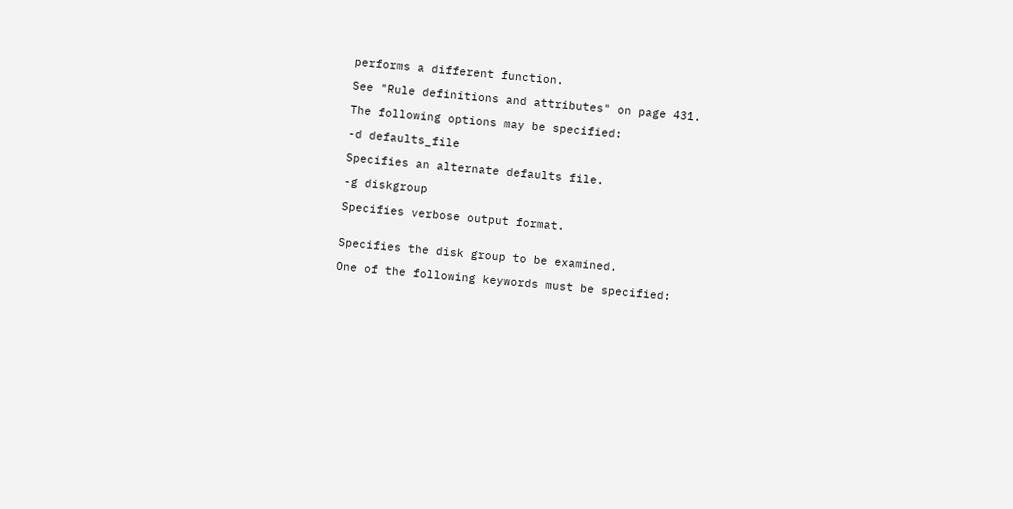performs a different function.

See "Rule definitions and attributes" on page 431.

The following options may be specified:

-d defaults_file

Specifies an alternate defaults file.

-g diskgroup

Specifies verbose output format.


Specifies the disk group to be examined.

One of the following keywords must be specified: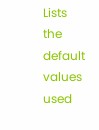Lists the default values used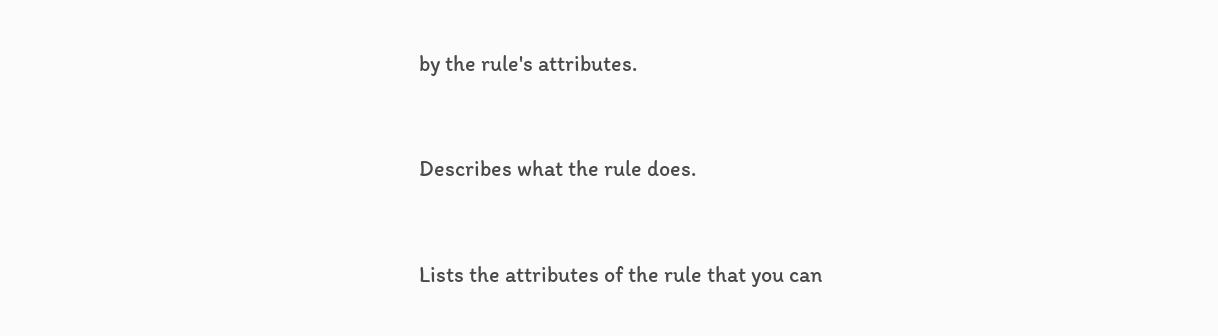by the rule's attributes.


Describes what the rule does.


Lists the attributes of the rule that you can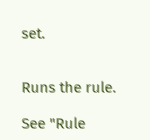set.


Runs the rule.

See "Rule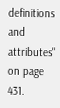definitions and attributes" on page 431.